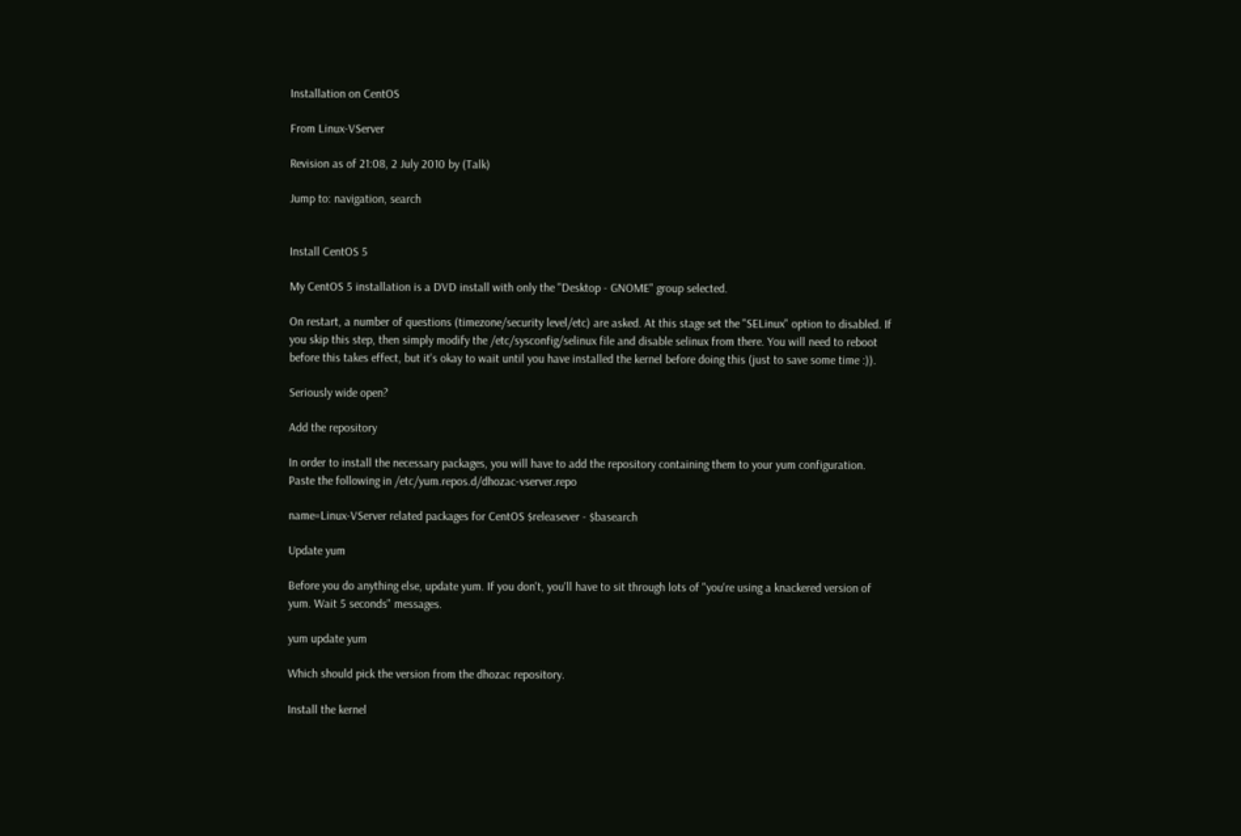Installation on CentOS

From Linux-VServer

Revision as of 21:08, 2 July 2010 by (Talk)

Jump to: navigation, search


Install CentOS 5

My CentOS 5 installation is a DVD install with only the "Desktop - GNOME" group selected.

On restart, a number of questions (timezone/security level/etc) are asked. At this stage set the "SELinux" option to disabled. If you skip this step, then simply modify the /etc/sysconfig/selinux file and disable selinux from there. You will need to reboot before this takes effect, but it's okay to wait until you have installed the kernel before doing this (just to save some time :)).

Seriously wide open?

Add the repository

In order to install the necessary packages, you will have to add the repository containing them to your yum configuration. Paste the following in /etc/yum.repos.d/dhozac-vserver.repo

name=Linux-VServer related packages for CentOS $releasever - $basearch

Update yum

Before you do anything else, update yum. If you don't, you'll have to sit through lots of "you're using a knackered version of yum. Wait 5 seconds" messages.

yum update yum

Which should pick the version from the dhozac repository.

Install the kernel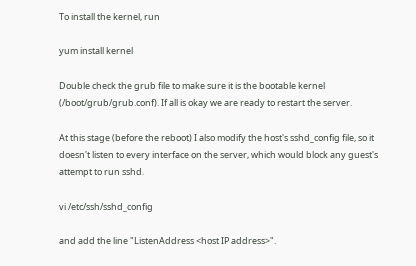To install the kernel, run

yum install kernel

Double check the grub file to make sure it is the bootable kernel (/boot/grub/grub.conf). If all is okay we are ready to restart the server.

At this stage (before the reboot) I also modify the host's sshd_config file, so it doesn't listen to every interface on the server, which would block any guest's attempt to run sshd.

vi /etc/ssh/sshd_config

and add the line "ListenAddress <host IP address>".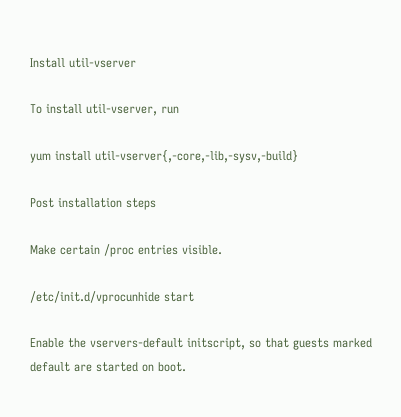Install util-vserver

To install util-vserver, run

yum install util-vserver{,-core,-lib,-sysv,-build}

Post installation steps

Make certain /proc entries visible.

/etc/init.d/vprocunhide start

Enable the vservers-default initscript, so that guests marked default are started on boot.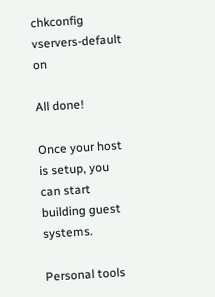chkconfig vservers-default on

All done!

Once your host is setup, you can start building guest systems.

Personal tools